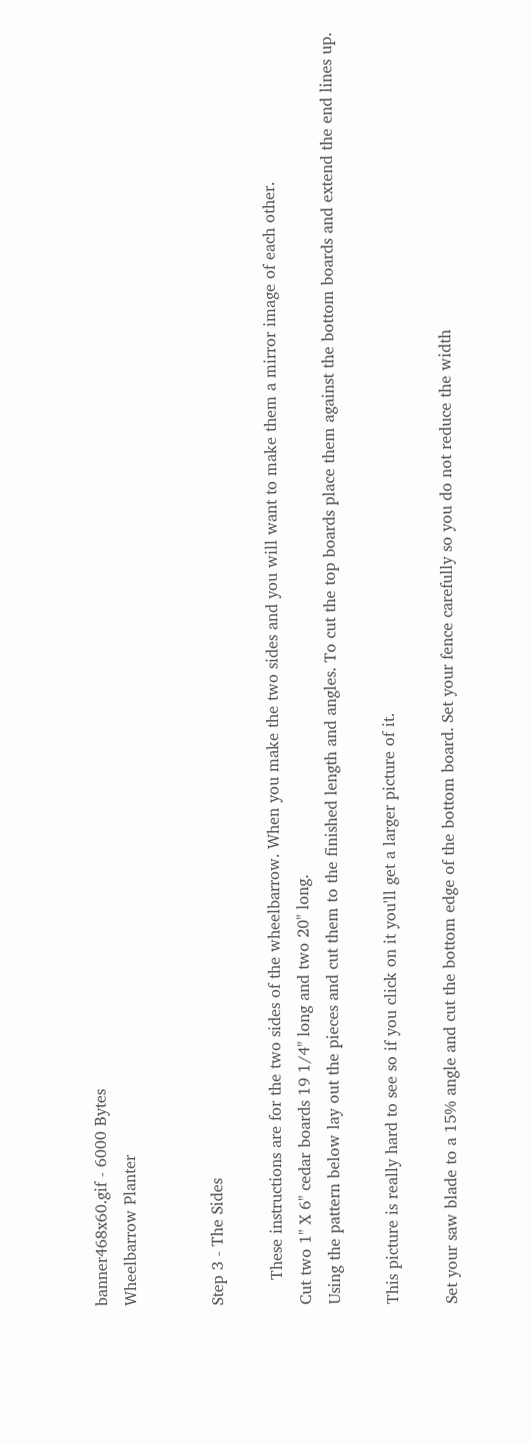banner468x60.gif - 6000 Bytes
Wheelbarrow Planter


Step 3 - The Sides

     These instructions are for the two sides of the wheelbarrow. When you make the two sides and you will want to make them a mirror image of each other.
Cut two 1" X 6" cedar boards 19 1/4" long and two 20" long.
Using the pattern below lay out the pieces and cut them to the finished length and angles. To cut the top boards place them against the bottom boards and extend the end lines up.

This picture is really hard to see so if you click on it you'll get a larger picture of it.

Set your saw blade to a 15% angle and cut the bottom edge of the bottom board. Set your fence carefully so you do not reduce the width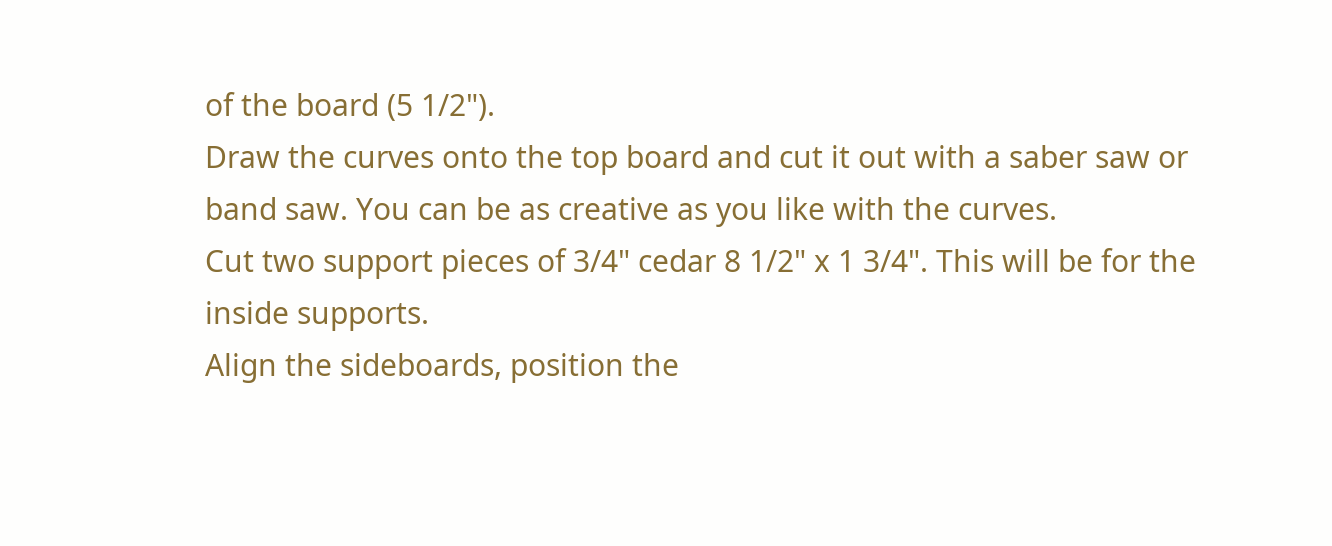of the board (5 1/2").
Draw the curves onto the top board and cut it out with a saber saw or band saw. You can be as creative as you like with the curves.
Cut two support pieces of 3/4" cedar 8 1/2" x 1 3/4". This will be for the inside supports.
Align the sideboards, position the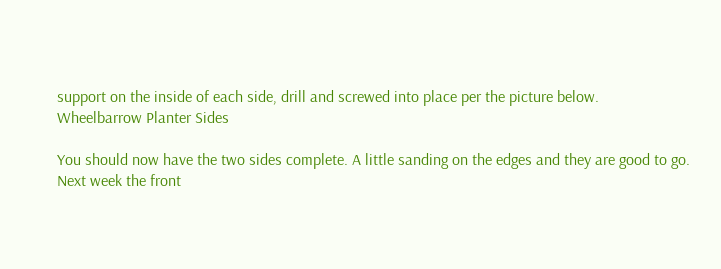support on the inside of each side, drill and screwed into place per the picture below.
Wheelbarrow Planter Sides

You should now have the two sides complete. A little sanding on the edges and they are good to go.
Next week the front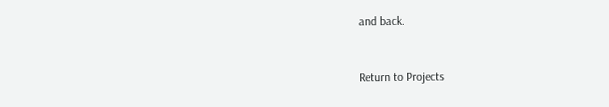and back.


Return to Projects